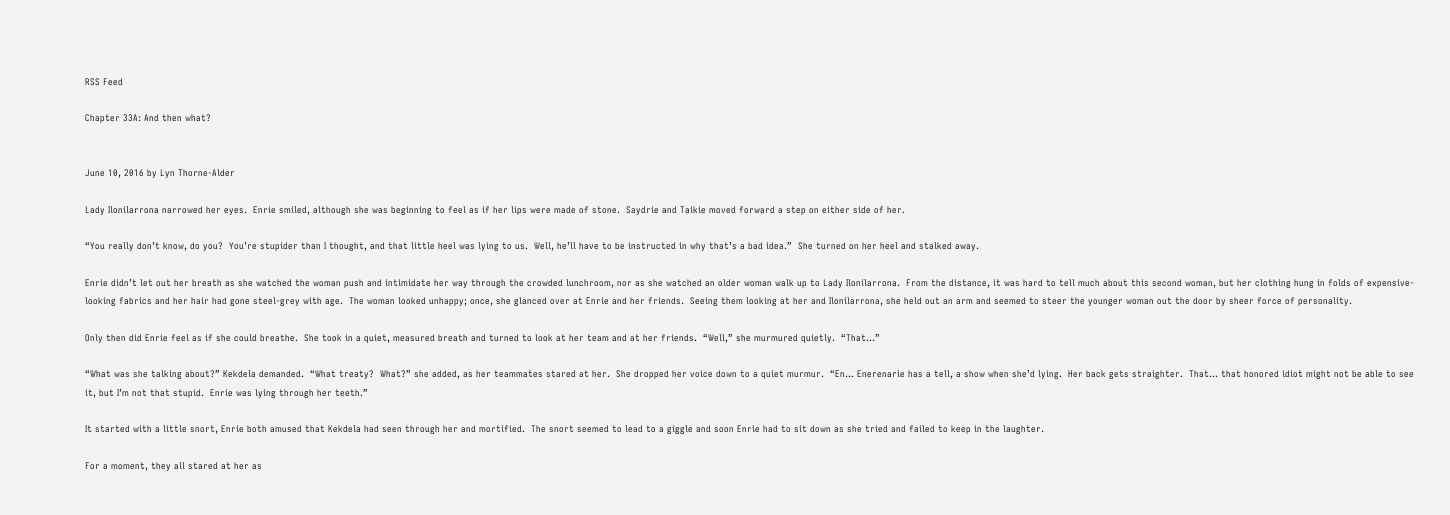RSS Feed

Chapter 33A: And then what?


June 10, 2016 by Lyn Thorne-Alder

Lady Ilonilarrona narrowed her eyes.  Enrie smiled, although she was beginning to feel as if her lips were made of stone.  Saydrie and Taikie moved forward a step on either side of her.

“You really don’t know, do you?  You’re stupider than I thought, and that little heel was lying to us.  Well, he’ll have to be instructed in why that’s a bad idea.”  She turned on her heel and stalked away.

Enrie didn’t let out her breath as she watched the woman push and intimidate her way through the crowded lunchroom, nor as she watched an older woman walk up to Lady Ilonilarrona.  From the distance, it was hard to tell much about this second woman, but her clothing hung in folds of expensive-looking fabrics and her hair had gone steel-grey with age.  The woman looked unhappy; once, she glanced over at Enrie and her friends.  Seeing them looking at her and Ilonilarrona, she held out an arm and seemed to steer the younger woman out the door by sheer force of personality.

Only then did Enrie feel as if she could breathe.  She took in a quiet, measured breath and turned to look at her team and at her friends.  “Well,” she murmured quietly.  “That…”

“What was she talking about?” Kekdela demanded.  “What treaty?  What?” she added, as her teammates stared at her.  She dropped her voice down to a quiet murmur.  “En… Enerenarie has a tell, a show when she’d lying.  Her back gets straighter.  That… that honored idiot might not be able to see it, but I’m not that stupid.  Enrie was lying through her teeth.”

It started with a little snort, Enrie both amused that Kekdela had seen through her and mortified.  The snort seemed to lead to a giggle and soon Enrie had to sit down as she tried and failed to keep in the laughter.

For a moment, they all stared at her as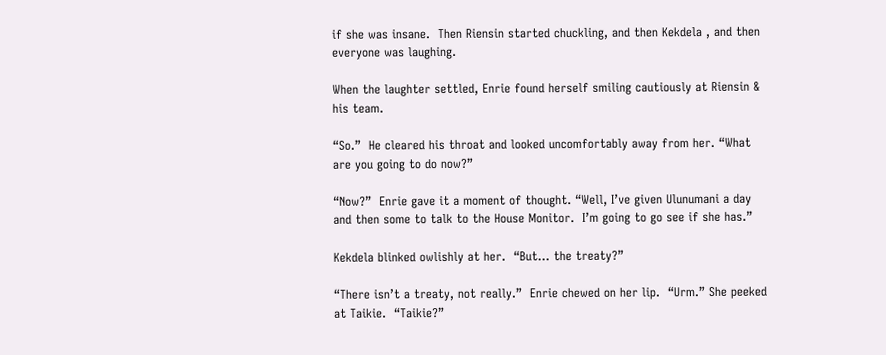if she was insane.  Then Riensin started chuckling, and then Kekdela , and then everyone was laughing.

When the laughter settled, Enrie found herself smiling cautiously at Riensin & his team.

“So.”  He cleared his throat and looked uncomfortably away from her. “What are you going to do now?”

“Now?”  Enrie gave it a moment of thought. “Well, I’ve given Ulunumani a day and then some to talk to the House Monitor.  I’m going to go see if she has.”

Kekdela blinked owlishly at her.  “But… the treaty?”

“There isn’t a treaty, not really.”  Enrie chewed on her lip.  “Urm.” She peeked at Taikie.  “Taikie?”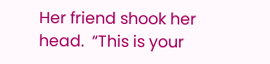Her friend shook her head.  “This is your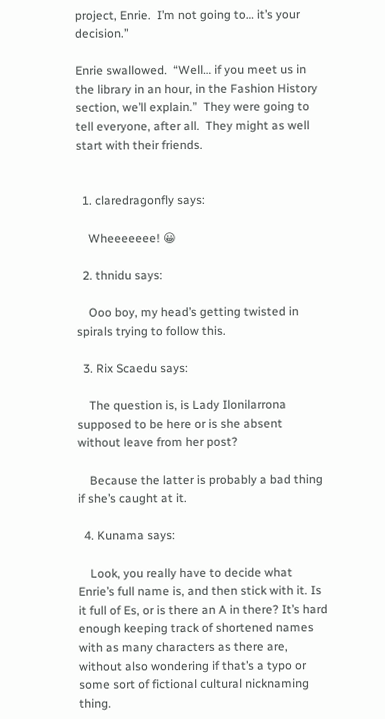project, Enrie.  I’m not going to… it’s your decision.”

Enrie swallowed.  “Well… if you meet us in the library in an hour, in the Fashion History section, we’ll explain.”  They were going to tell everyone, after all.  They might as well start with their friends.


  1. claredragonfly says:

    Wheeeeeee! 😀

  2. thnidu says:

    Ooo boy, my head’s getting twisted in spirals trying to follow this.

  3. Rix Scaedu says:

    The question is, is Lady Ilonilarrona supposed to be here or is she absent without leave from her post?

    Because the latter is probably a bad thing if she’s caught at it.

  4. Kunama says:

    Look, you really have to decide what Enrie’s full name is, and then stick with it. Is it full of Es, or is there an A in there? It’s hard enough keeping track of shortened names with as many characters as there are, without also wondering if that’s a typo or some sort of fictional cultural nicknaming thing.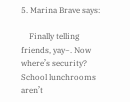5. Marina Brave says:

    Finally telling friends, yay~. Now where’s security? School lunchrooms aren’t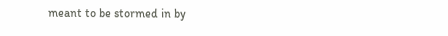meant to be stormed in by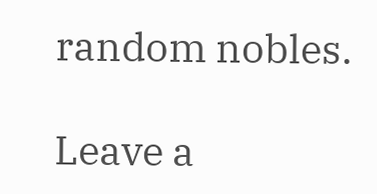random nobles.

Leave a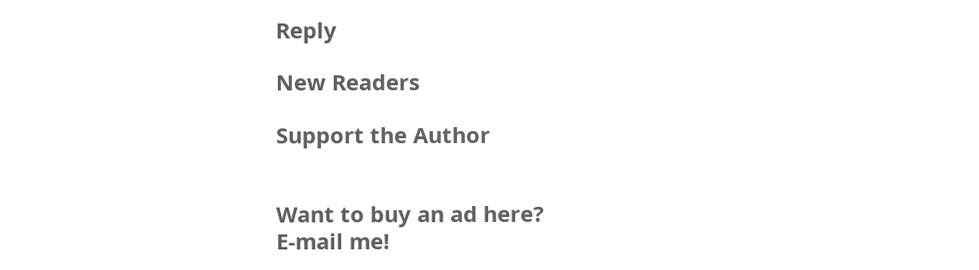Reply

New Readers

Support the Author


Want to buy an ad here?
E-mail me!